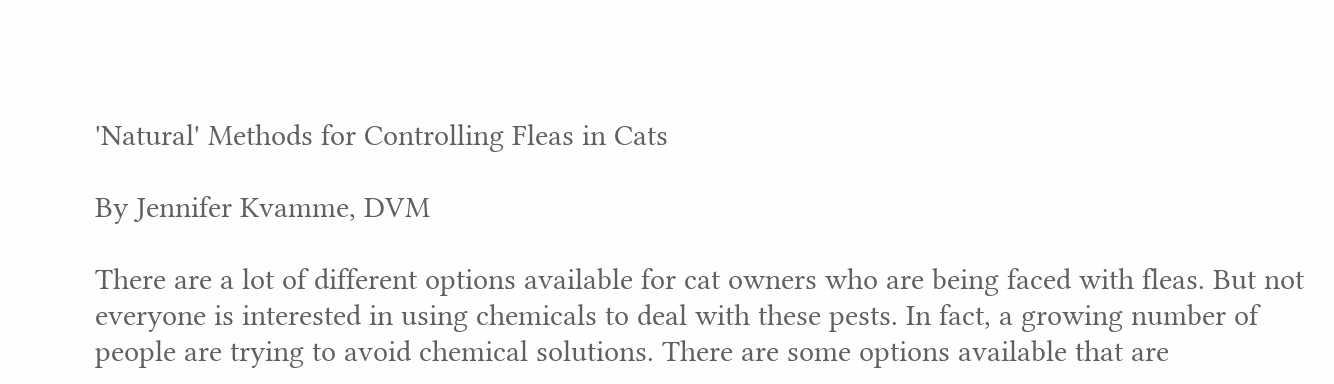'Natural' Methods for Controlling Fleas in Cats

By Jennifer Kvamme, DVM

There are a lot of different options available for cat owners who are being faced with fleas. But not everyone is interested in using chemicals to deal with these pests. In fact, a growing number of people are trying to avoid chemical solutions. There are some options available that are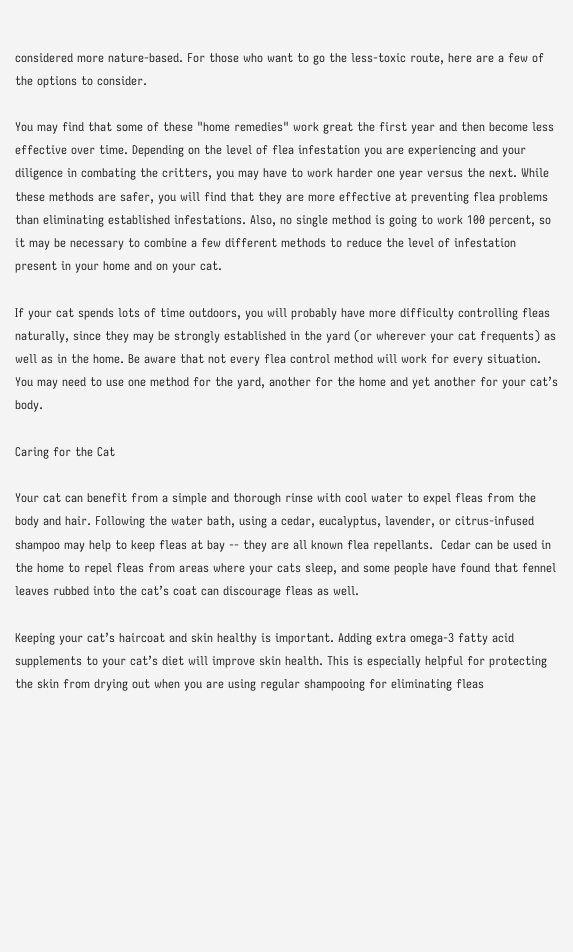considered more nature-based. For those who want to go the less-toxic route, here are a few of the options to consider.

You may find that some of these "home remedies" work great the first year and then become less effective over time. Depending on the level of flea infestation you are experiencing and your diligence in combating the critters, you may have to work harder one year versus the next. While these methods are safer, you will find that they are more effective at preventing flea problems than eliminating established infestations. Also, no single method is going to work 100 percent, so it may be necessary to combine a few different methods to reduce the level of infestation present in your home and on your cat.

If your cat spends lots of time outdoors, you will probably have more difficulty controlling fleas naturally, since they may be strongly established in the yard (or wherever your cat frequents) as well as in the home. Be aware that not every flea control method will work for every situation. You may need to use one method for the yard, another for the home and yet another for your cat’s body.

Caring for the Cat

Your cat can benefit from a simple and thorough rinse with cool water to expel fleas from the body and hair. Following the water bath, using a cedar, eucalyptus, lavender, or citrus-infused shampoo may help to keep fleas at bay -- they are all known flea repellants.  Cedar can be used in the home to repel fleas from areas where your cats sleep, and some people have found that fennel leaves rubbed into the cat’s coat can discourage fleas as well.

Keeping your cat’s haircoat and skin healthy is important. Adding extra omega-3 fatty acid supplements to your cat’s diet will improve skin health. This is especially helpful for protecting the skin from drying out when you are using regular shampooing for eliminating fleas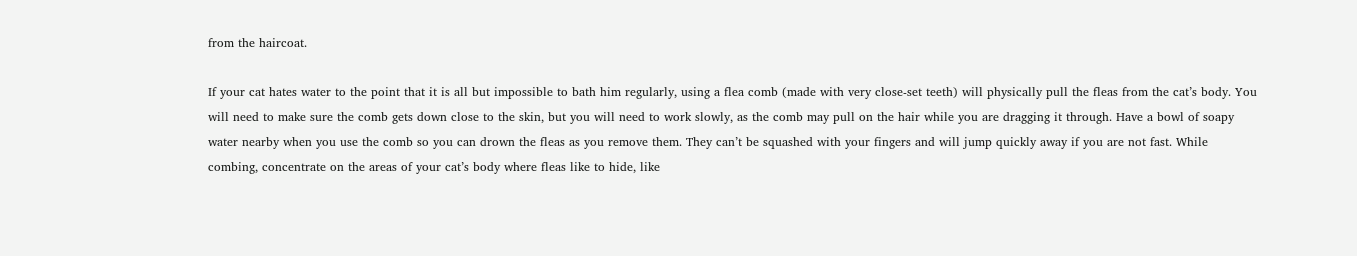from the haircoat.

If your cat hates water to the point that it is all but impossible to bath him regularly, using a flea comb (made with very close-set teeth) will physically pull the fleas from the cat’s body. You will need to make sure the comb gets down close to the skin, but you will need to work slowly, as the comb may pull on the hair while you are dragging it through. Have a bowl of soapy water nearby when you use the comb so you can drown the fleas as you remove them. They can’t be squashed with your fingers and will jump quickly away if you are not fast. While combing, concentrate on the areas of your cat’s body where fleas like to hide, like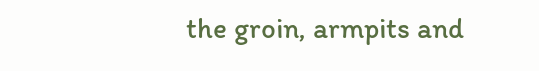the groin, armpits and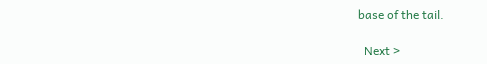base of the tail.

  Next >